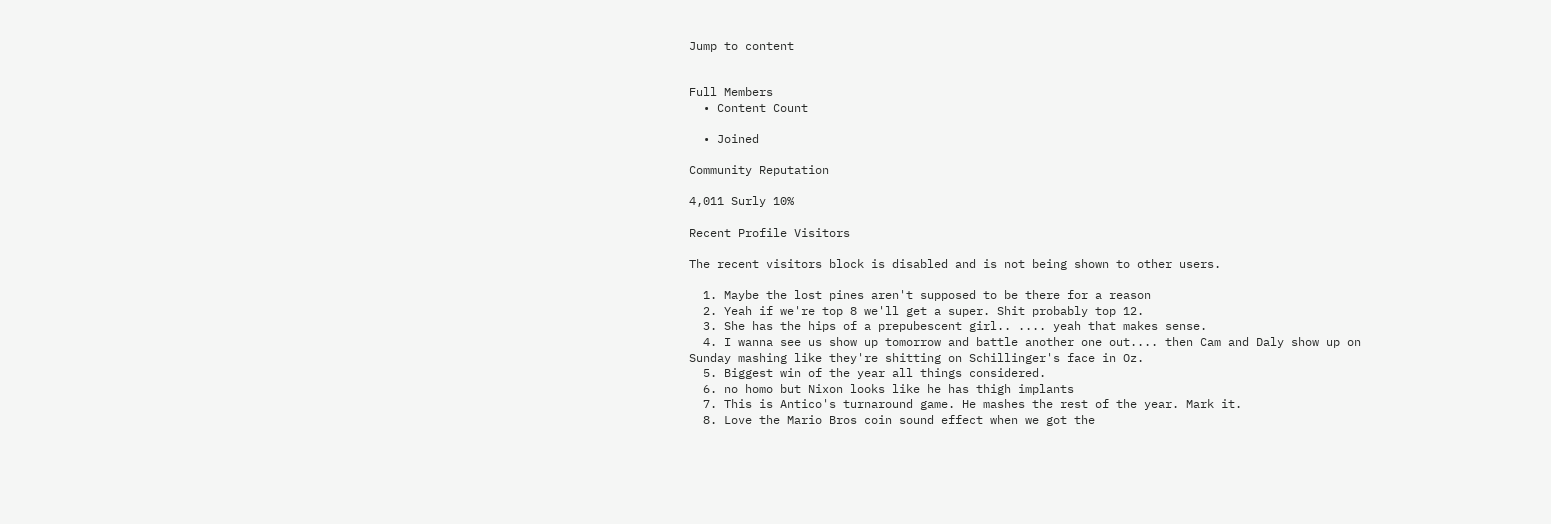Jump to content


Full Members
  • Content Count

  • Joined

Community Reputation

4,011 Surly 10%

Recent Profile Visitors

The recent visitors block is disabled and is not being shown to other users.

  1. Maybe the lost pines aren't supposed to be there for a reason
  2. Yeah if we're top 8 we'll get a super. Shit probably top 12.
  3. She has the hips of a prepubescent girl.. .... yeah that makes sense.
  4. I wanna see us show up tomorrow and battle another one out.... then Cam and Daly show up on Sunday mashing like they're shitting on Schillinger's face in Oz.
  5. Biggest win of the year all things considered.
  6. no homo but Nixon looks like he has thigh implants
  7. This is Antico's turnaround game. He mashes the rest of the year. Mark it.
  8. Love the Mario Bros coin sound effect when we got the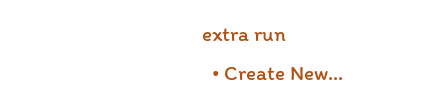extra run
  • Create New...